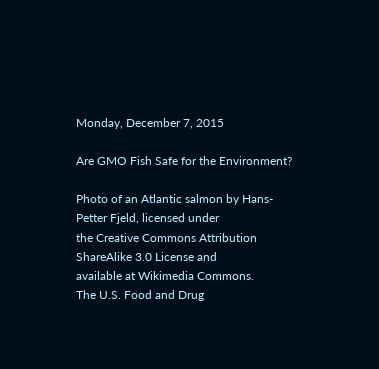Monday, December 7, 2015

Are GMO Fish Safe for the Environment?

Photo of an Atlantic salmon by Hans-Petter Fjeld, licensed under
the Creative Commons Attribution ShareAlike 3.0 License and
available at Wikimedia Commons.
The U.S. Food and Drug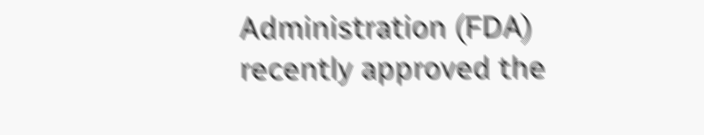Administration (FDA) recently approved the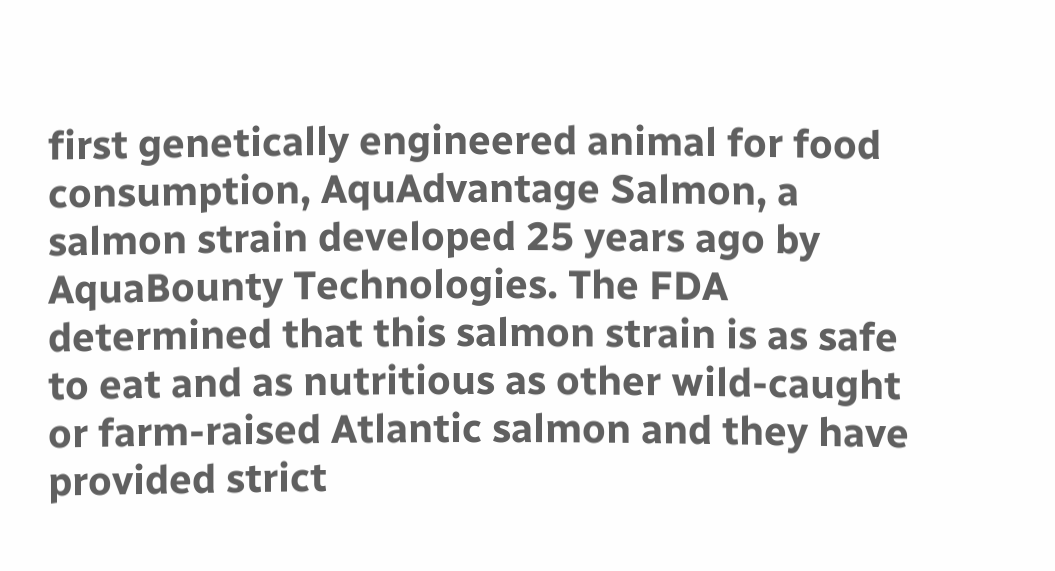first genetically engineered animal for food consumption, AquAdvantage Salmon, a salmon strain developed 25 years ago by AquaBounty Technologies. The FDA determined that this salmon strain is as safe to eat and as nutritious as other wild-caught or farm-raised Atlantic salmon and they have provided strict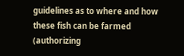guidelines as to where and how these fish can be farmed (authorizing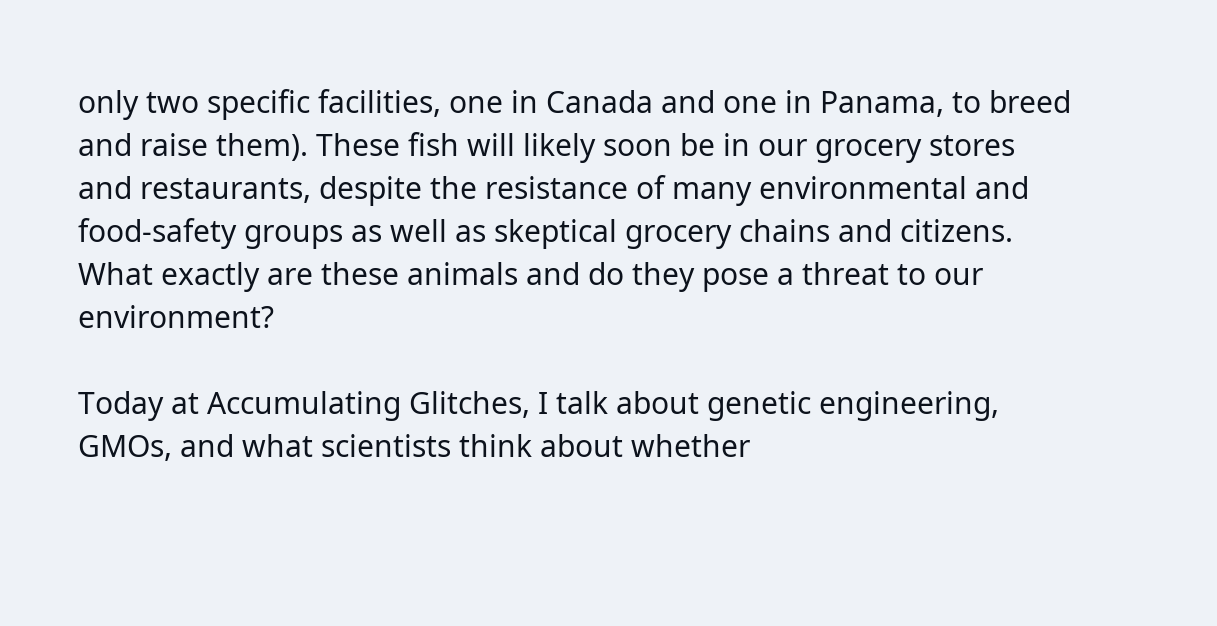only two specific facilities, one in Canada and one in Panama, to breed and raise them). These fish will likely soon be in our grocery stores and restaurants, despite the resistance of many environmental and food-safety groups as well as skeptical grocery chains and citizens. What exactly are these animals and do they pose a threat to our environment?

Today at Accumulating Glitches, I talk about genetic engineering, GMOs, and what scientists think about whether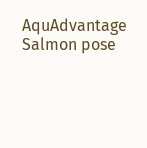AquAdvantage Salmon pose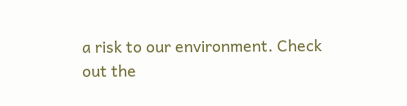a risk to our environment. Check out the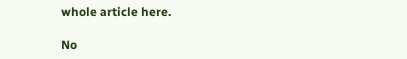whole article here.

No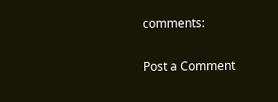comments:

Post a Comment